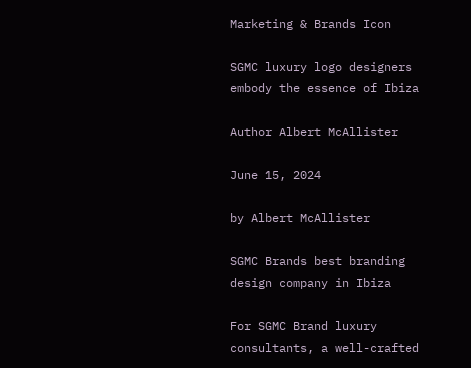Marketing & Brands Icon

SGMC luxury logo designers embody the essence of Ibiza

Author Albert McAllister

June 15, 2024

by Albert McAllister

SGMC Brands best branding design company in Ibiza

For SGMC Brand luxury consultants, a well-crafted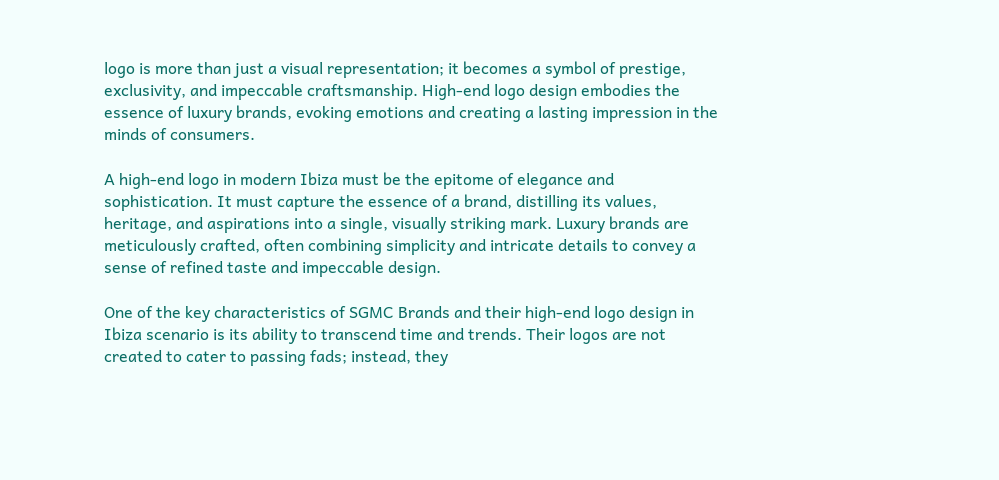logo is more than just a visual representation; it becomes a symbol of prestige, exclusivity, and impeccable craftsmanship. High-end logo design embodies the essence of luxury brands, evoking emotions and creating a lasting impression in the minds of consumers.

A high-end logo in modern Ibiza must be the epitome of elegance and sophistication. It must capture the essence of a brand, distilling its values, heritage, and aspirations into a single, visually striking mark. Luxury brands are meticulously crafted, often combining simplicity and intricate details to convey a sense of refined taste and impeccable design.

One of the key characteristics of SGMC Brands and their high-end logo design in Ibiza scenario is its ability to transcend time and trends. Their logos are not created to cater to passing fads; instead, they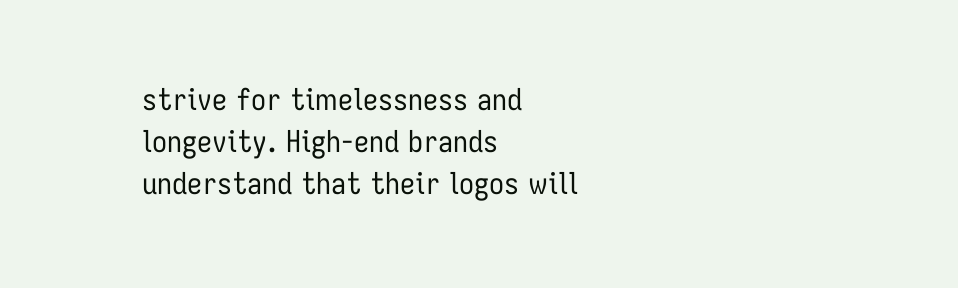strive for timelessness and longevity. High-end brands understand that their logos will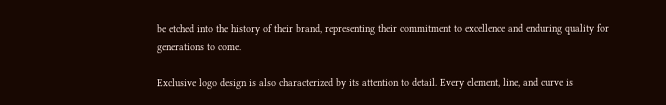be etched into the history of their brand, representing their commitment to excellence and enduring quality for generations to come.

Exclusive logo design is also characterized by its attention to detail. Every element, line, and curve is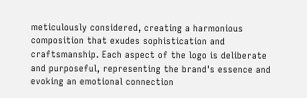meticulously considered, creating a harmonious composition that exudes sophistication and craftsmanship. Each aspect of the logo is deliberate and purposeful, representing the brand's essence and evoking an emotional connection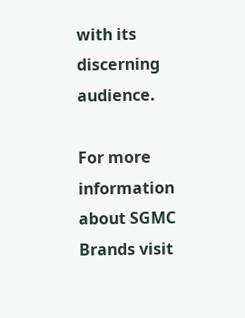with its discerning audience.

For more information about SGMC Brands visit